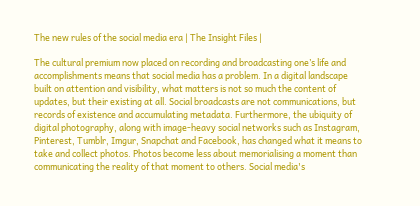The new rules of the social media era | The Insight Files |

The cultural premium now placed on recording and broadcasting one’s life and accomplishments means that social media has a problem. In a digital landscape built on attention and visibility, what matters is not so much the content of updates, but their existing at all. Social broadcasts are not communications, but records of existence and accumulating metadata. Furthermore, the ubiquity of digital photography, along with image-heavy social networks such as Instagram, Pinterest, Tumblr, Imgur, Snapchat and Facebook, has changed what it means to take and collect photos. Photos become less about memorialising a moment than communicating the reality of that moment to others. Social media's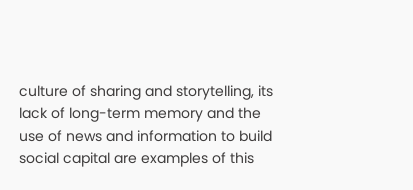culture of sharing and storytelling, its lack of long-term memory and the use of news and information to build social capital are examples of this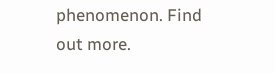phenomenon. Find out more.